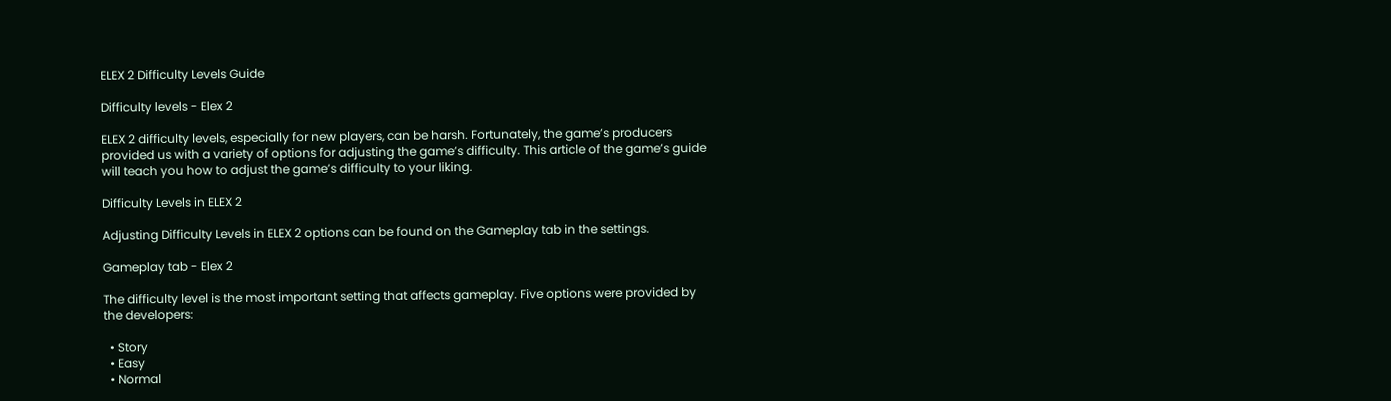ELEX 2 Difficulty Levels Guide

Difficulty levels - Elex 2

ELEX 2 difficulty levels, especially for new players, can be harsh. Fortunately, the game’s producers provided us with a variety of options for adjusting the game’s difficulty. This article of the game’s guide will teach you how to adjust the game’s difficulty to your liking.

Difficulty Levels in ELEX 2

Adjusting Difficulty Levels in ELEX 2 options can be found on the Gameplay tab in the settings.

Gameplay tab - Elex 2

The difficulty level is the most important setting that affects gameplay. Five options were provided by the developers:

  • Story
  • Easy
  • Normal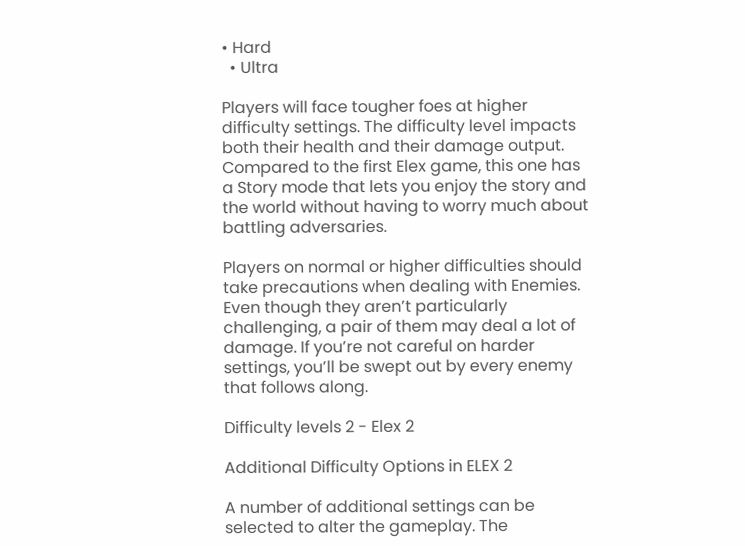• Hard
  • Ultra

Players will face tougher foes at higher difficulty settings. The difficulty level impacts both their health and their damage output. Compared to the first Elex game, this one has a Story mode that lets you enjoy the story and the world without having to worry much about battling adversaries.

Players on normal or higher difficulties should take precautions when dealing with Enemies. Even though they aren’t particularly challenging, a pair of them may deal a lot of damage. If you’re not careful on harder settings, you’ll be swept out by every enemy that follows along.

Difficulty levels 2 - Elex 2

Additional Difficulty Options in ELEX 2

A number of additional settings can be selected to alter the gameplay. The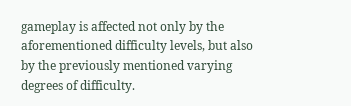gameplay is affected not only by the aforementioned difficulty levels, but also by the previously mentioned varying degrees of difficulty.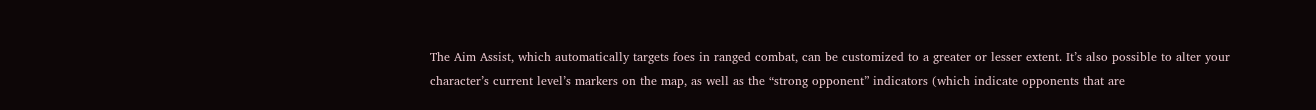The Aim Assist, which automatically targets foes in ranged combat, can be customized to a greater or lesser extent. It’s also possible to alter your character’s current level’s markers on the map, as well as the “strong opponent” indicators (which indicate opponents that are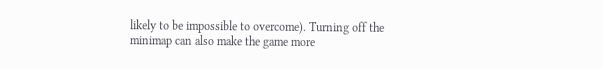likely to be impossible to overcome). Turning off the minimap can also make the game more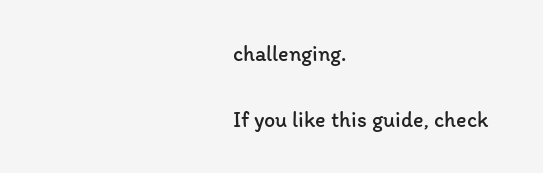challenging.

If you like this guide, check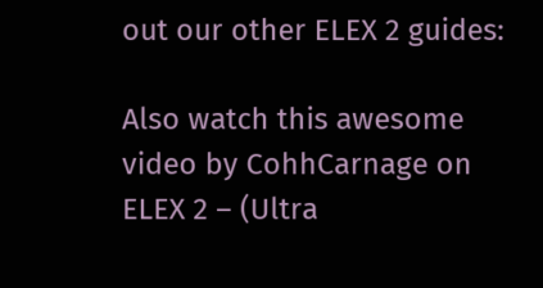out our other ELEX 2 guides:

Also watch this awesome video by CohhCarnage on ELEX 2 – (Ultra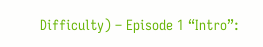Difficulty) – Episode 1 “Intro”: